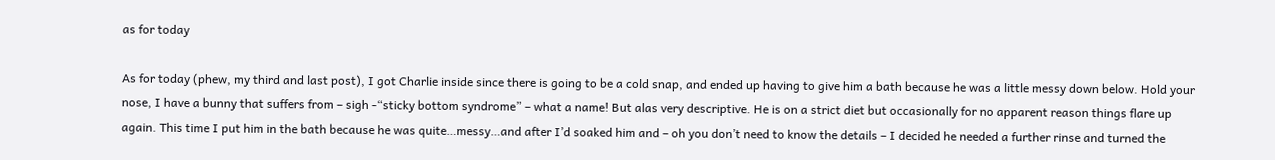as for today

As for today (phew, my third and last post), I got Charlie inside since there is going to be a cold snap, and ended up having to give him a bath because he was a little messy down below. Hold your nose, I have a bunny that suffers from – sigh -“sticky bottom syndrome” – what a name! But alas very descriptive. He is on a strict diet but occasionally for no apparent reason things flare up again. This time I put him in the bath because he was quite…messy…and after I’d soaked him and – oh you don’t need to know the details – I decided he needed a further rinse and turned the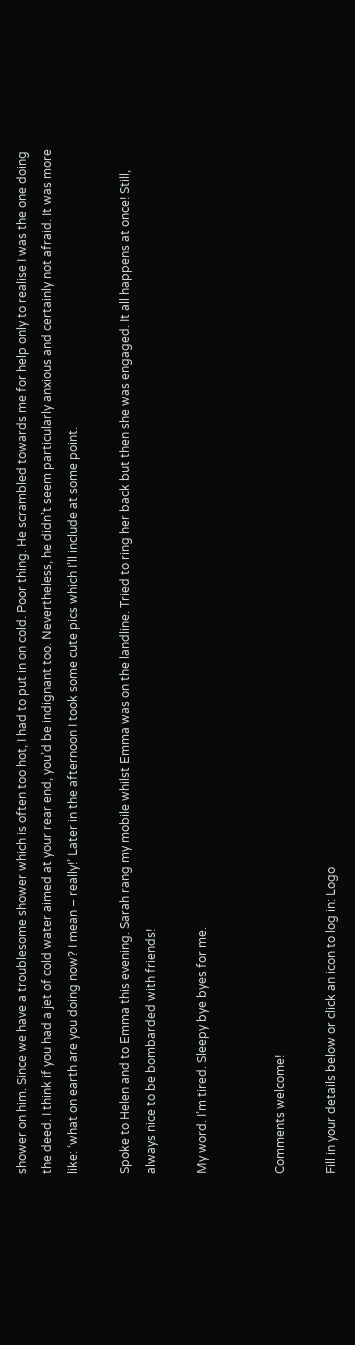shower on him. Since we have a troublesome shower which is often too hot, I had to put in on cold. Poor thing. He scrambled towards me for help only to realise I was the one doing the deed. I think if you had a jet of cold water aimed at your rear end, you’d be indignant too. Nevertheless, he didn’t seem particularly anxious and certainly not afraid. It was more like: ‘what on earth are you doing now? I mean – really!’ Later in the afternoon I took some cute pics which I’ll include at some point.

Spoke to Helen and to Emma this evening. Sarah rang my mobile whilst Emma was on the landline. Tried to ring her back but then she was engaged. It all happens at once! Still, always nice to be bombarded with friends!

My word. I’m tired. Sleepy bye byes for me.


Comments welcome!

Fill in your details below or click an icon to log in: Logo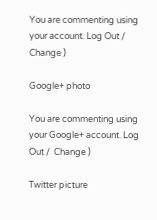You are commenting using your account. Log Out /  Change )

Google+ photo

You are commenting using your Google+ account. Log Out /  Change )

Twitter picture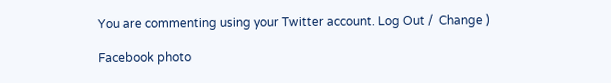You are commenting using your Twitter account. Log Out /  Change )

Facebook photo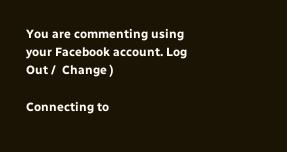You are commenting using your Facebook account. Log Out /  Change )

Connecting to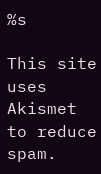%s

This site uses Akismet to reduce spam.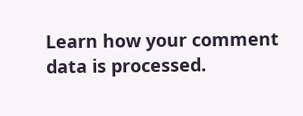Learn how your comment data is processed.